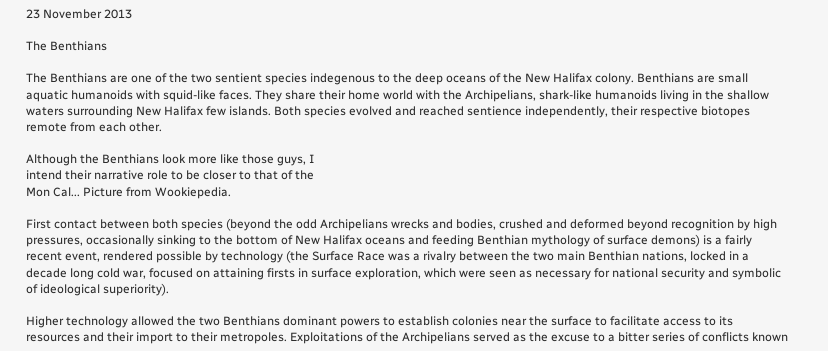23 November 2013

The Benthians

The Benthians are one of the two sentient species indegenous to the deep oceans of the New Halifax colony. Benthians are small aquatic humanoids with squid-like faces. They share their home world with the Archipelians, shark-like humanoids living in the shallow waters surrounding New Halifax few islands. Both species evolved and reached sentience independently, their respective biotopes remote from each other.

Although the Benthians look more like those guys, I
intend their narrative role to be closer to that of the
Mon Cal... Picture from Wookiepedia.

First contact between both species (beyond the odd Archipelians wrecks and bodies, crushed and deformed beyond recognition by high pressures, occasionally sinking to the bottom of New Halifax oceans and feeding Benthian mythology of surface demons) is a fairly recent event, rendered possible by technology (the Surface Race was a rivalry between the two main Benthian nations, locked in a decade long cold war, focused on attaining firsts in surface exploration, which were seen as necessary for national security and symbolic of ideological superiority).

Higher technology allowed the two Benthians dominant powers to establish colonies near the surface to facilitate access to its resources and their import to their metropoles. Exploitations of the Archipelians served as the excuse to a bitter series of conflicts known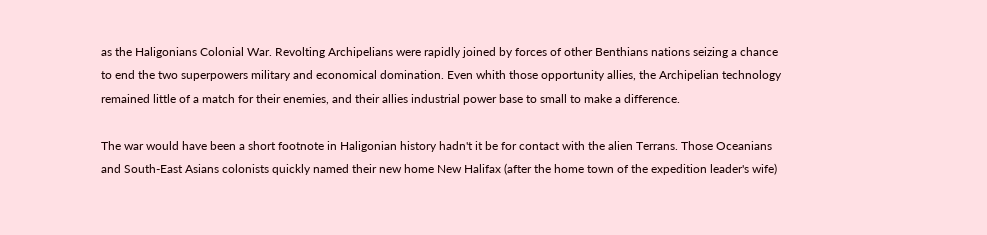as the Haligonians Colonial War. Revolting Archipelians were rapidly joined by forces of other Benthians nations seizing a chance to end the two superpowers military and economical domination. Even whith those opportunity allies, the Archipelian technology remained little of a match for their enemies, and their allies industrial power base to small to make a difference.

The war would have been a short footnote in Haligonian history hadn't it be for contact with the alien Terrans. Those Oceanians and South-East Asians colonists quickly named their new home New Halifax (after the home town of the expedition leader's wife)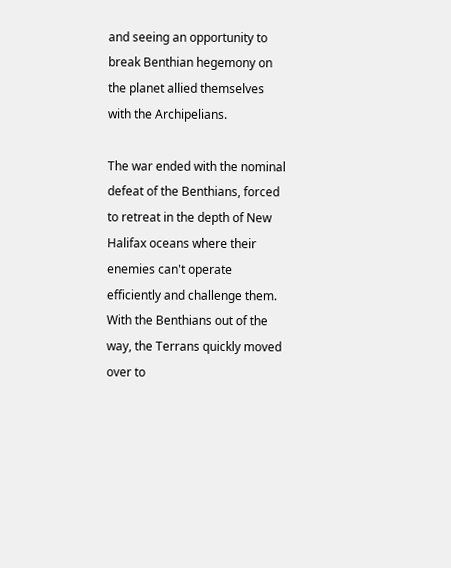and seeing an opportunity to break Benthian hegemony on the planet allied themselves with the Archipelians.

The war ended with the nominal defeat of the Benthians, forced to retreat in the depth of New Halifax oceans where their enemies can't operate efficiently and challenge them. With the Benthians out of the way, the Terrans quickly moved over to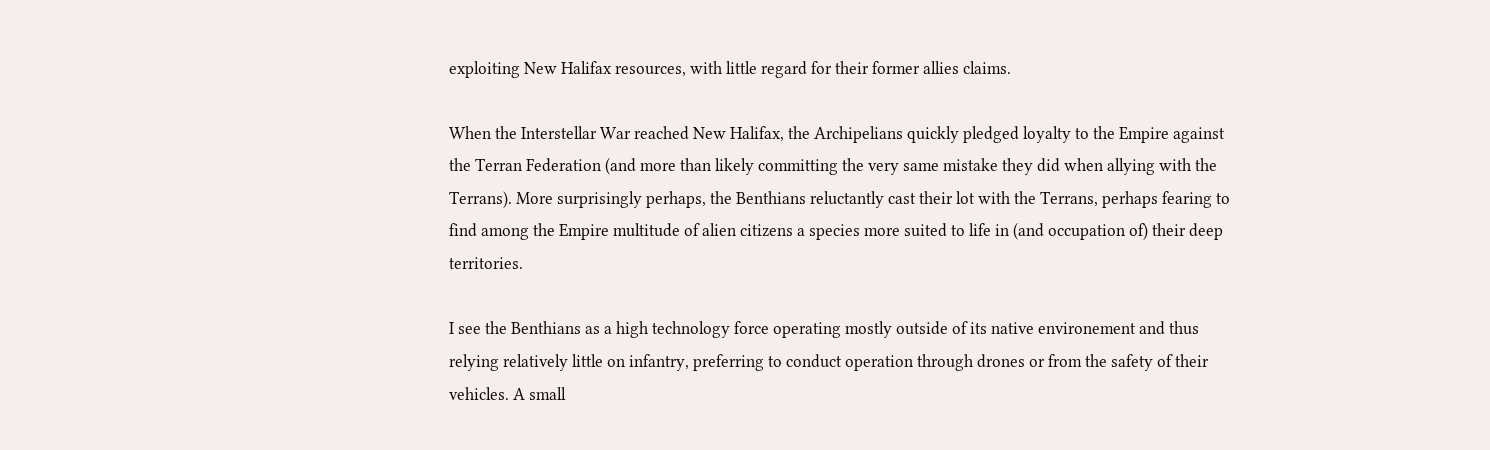exploiting New Halifax resources, with little regard for their former allies claims.

When the Interstellar War reached New Halifax, the Archipelians quickly pledged loyalty to the Empire against the Terran Federation (and more than likely committing the very same mistake they did when allying with the Terrans). More surprisingly perhaps, the Benthians reluctantly cast their lot with the Terrans, perhaps fearing to find among the Empire multitude of alien citizens a species more suited to life in (and occupation of) their deep territories.

I see the Benthians as a high technology force operating mostly outside of its native environement and thus relying relatively little on infantry, preferring to conduct operation through drones or from the safety of their vehicles. A small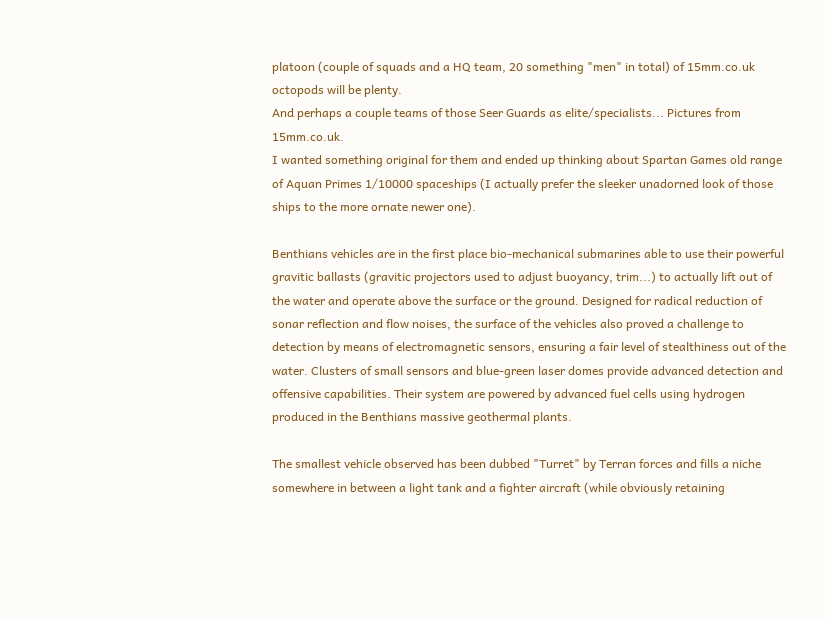platoon (couple of squads and a HQ team, 20 something "men" in total) of 15mm.co.uk octopods will be plenty.
And perhaps a couple teams of those Seer Guards as elite/specialists... Pictures from 15mm.co.uk.
I wanted something original for them and ended up thinking about Spartan Games old range of Aquan Primes 1/10000 spaceships (I actually prefer the sleeker unadorned look of those ships to the more ornate newer one).

Benthians vehicles are in the first place bio-mechanical submarines able to use their powerful gravitic ballasts (gravitic projectors used to adjust buoyancy, trim...) to actually lift out of the water and operate above the surface or the ground. Designed for radical reduction of sonar reflection and flow noises, the surface of the vehicles also proved a challenge to detection by means of electromagnetic sensors, ensuring a fair level of stealthiness out of the water. Clusters of small sensors and blue-green laser domes provide advanced detection and offensive capabilities. Their system are powered by advanced fuel cells using hydrogen produced in the Benthians massive geothermal plants.

The smallest vehicle observed has been dubbed "Turret" by Terran forces and fills a niche somewhere in between a light tank and a fighter aircraft (while obviously retaining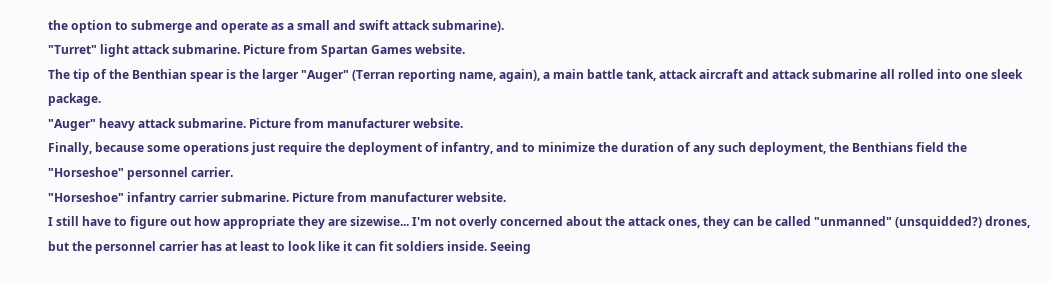the option to submerge and operate as a small and swift attack submarine).
"Turret" light attack submarine. Picture from Spartan Games website.
The tip of the Benthian spear is the larger "Auger" (Terran reporting name, again), a main battle tank, attack aircraft and attack submarine all rolled into one sleek package.
"Auger" heavy attack submarine. Picture from manufacturer website.
Finally, because some operations just require the deployment of infantry, and to minimize the duration of any such deployment, the Benthians field the "Horseshoe" personnel carrier.
"Horseshoe" infantry carrier submarine. Picture from manufacturer website.
I still have to figure out how appropriate they are sizewise... I'm not overly concerned about the attack ones, they can be called "unmanned" (unsquidded?) drones, but the personnel carrier has at least to look like it can fit soldiers inside. Seeing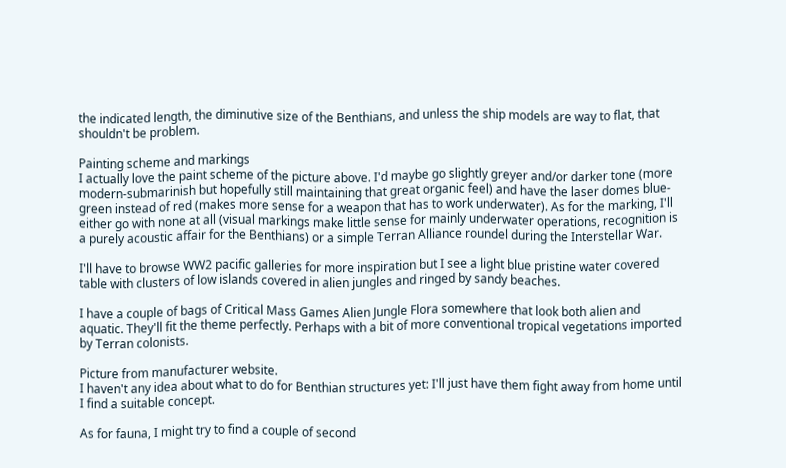the indicated length, the diminutive size of the Benthians, and unless the ship models are way to flat, that shouldn't be problem.

Painting scheme and markings
I actually love the paint scheme of the picture above. I'd maybe go slightly greyer and/or darker tone (more modern-submarinish but hopefully still maintaining that great organic feel) and have the laser domes blue-green instead of red (makes more sense for a weapon that has to work underwater). As for the marking, I'll either go with none at all (visual markings make little sense for mainly underwater operations, recognition is a purely acoustic affair for the Benthians) or a simple Terran Alliance roundel during the Interstellar War.

I'll have to browse WW2 pacific galleries for more inspiration but I see a light blue pristine water covered table with clusters of low islands covered in alien jungles and ringed by sandy beaches.

I have a couple of bags of Critical Mass Games Alien Jungle Flora somewhere that look both alien and aquatic. They'll fit the theme perfectly. Perhaps with a bit of more conventional tropical vegetations imported by Terran colonists.

Picture from manufacturer website.
I haven't any idea about what to do for Benthian structures yet: I'll just have them fight away from home until I find a suitable concept.

As for fauna, I might try to find a couple of second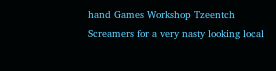hand Games Workshop Tzeentch Screamers for a very nasty looking local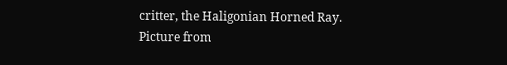critter, the Haligonian Horned Ray.
Picture from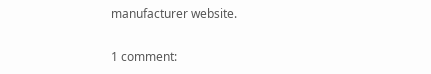manufacturer website.

1 comment: